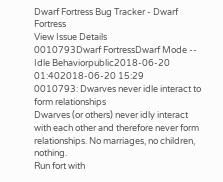Dwarf Fortress Bug Tracker - Dwarf Fortress
View Issue Details
0010793Dwarf FortressDwarf Mode -- Idle Behaviorpublic2018-06-20 01:402018-06-20 15:29
0010793: Dwarves never idle interact to form relationships
Dwarves (or others) never idly interact with each other and therefore never form relationships. No marriages, no children, nothing.
Run fort with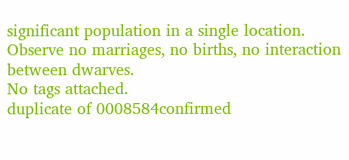significant population in a single location.
Observe no marriages, no births, no interaction between dwarves.
No tags attached.
duplicate of 0008584confirmed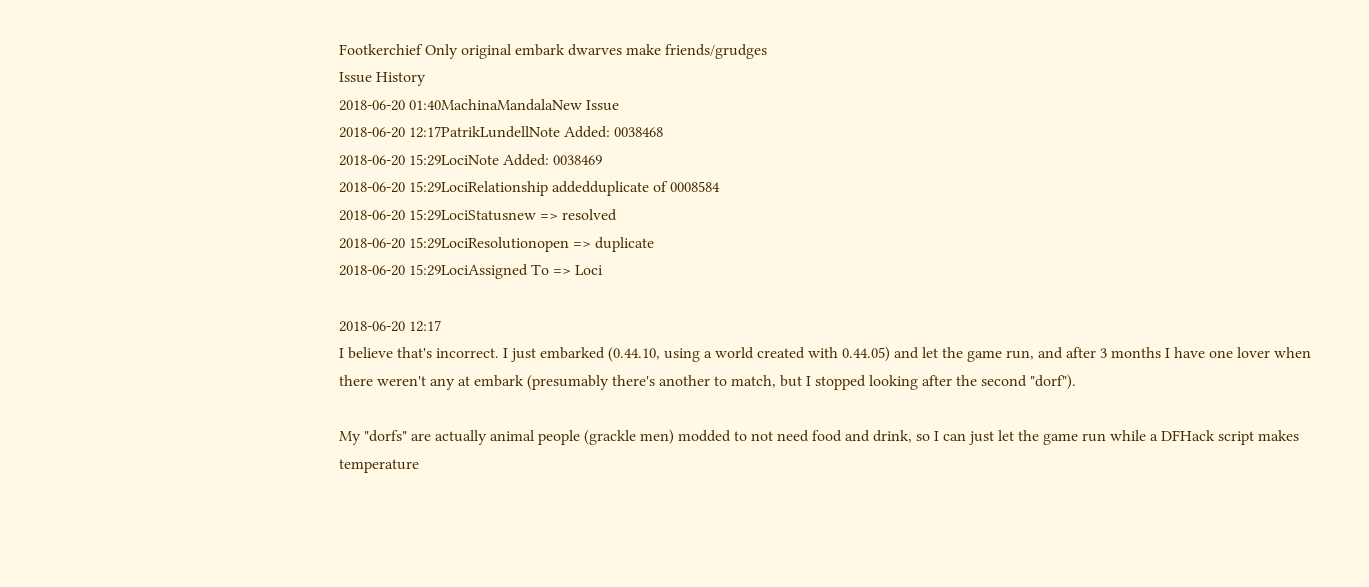Footkerchief Only original embark dwarves make friends/grudges
Issue History
2018-06-20 01:40MachinaMandalaNew Issue
2018-06-20 12:17PatrikLundellNote Added: 0038468
2018-06-20 15:29LociNote Added: 0038469
2018-06-20 15:29LociRelationship addedduplicate of 0008584
2018-06-20 15:29LociStatusnew => resolved
2018-06-20 15:29LociResolutionopen => duplicate
2018-06-20 15:29LociAssigned To => Loci

2018-06-20 12:17
I believe that's incorrect. I just embarked (0.44.10, using a world created with 0.44.05) and let the game run, and after 3 months I have one lover when there weren't any at embark (presumably there's another to match, but I stopped looking after the second "dorf").

My "dorfs" are actually animal people (grackle men) modded to not need food and drink, so I can just let the game run while a DFHack script makes temperature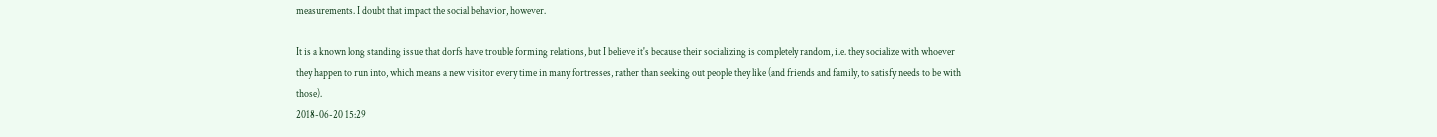measurements. I doubt that impact the social behavior, however.

It is a known long standing issue that dorfs have trouble forming relations, but I believe it's because their socializing is completely random, i.e. they socialize with whoever they happen to run into, which means a new visitor every time in many fortresses, rather than seeking out people they like (and friends and family, to satisfy needs to be with those).
2018-06-20 15:29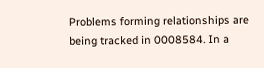Problems forming relationships are being tracked in 0008584. In a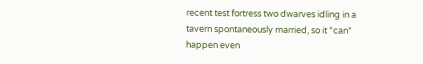recent test fortress two dwarves idling in a tavern spontaneously married, so it *can* happen even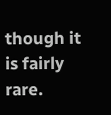though it is fairly rare.